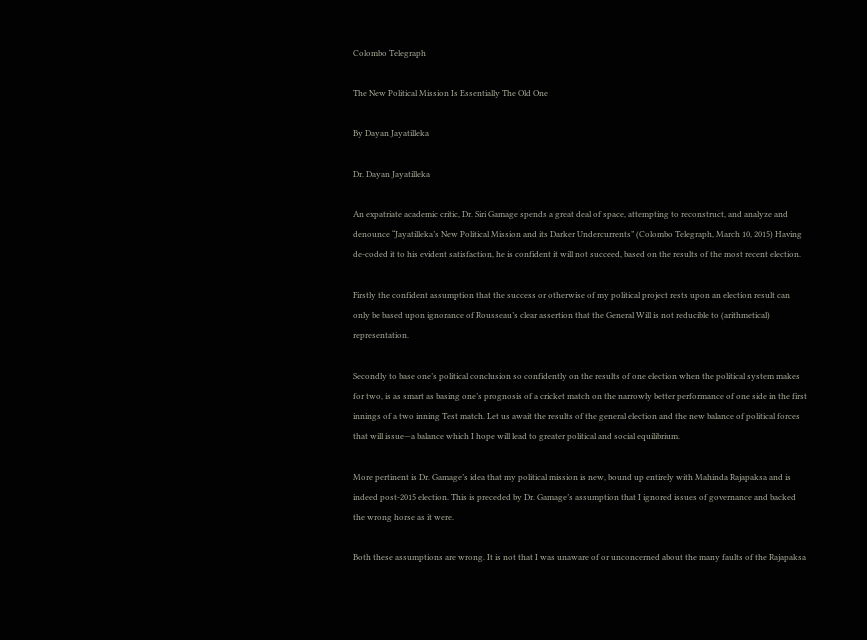Colombo Telegraph

The New Political Mission Is Essentially The Old One

By Dayan Jayatilleka

Dr. Dayan Jayatilleka

An expatriate academic critic, Dr. Siri Gamage spends a great deal of space, attempting to reconstruct, and analyze and denounce “Jayatilleka’s New Political Mission and its Darker Undercurrents” (Colombo Telegraph, March 10, 2015) Having de-coded it to his evident satisfaction, he is confident it will not succeed, based on the results of the most recent election.

Firstly the confident assumption that the success or otherwise of my political project rests upon an election result can only be based upon ignorance of Rousseau’s clear assertion that the General Will is not reducible to (arithmetical) representation.

Secondly to base one’s political conclusion so confidently on the results of one election when the political system makes for two, is as smart as basing one’s prognosis of a cricket match on the narrowly better performance of one side in the first innings of a two inning Test match. Let us await the results of the general election and the new balance of political forces that will issue—a balance which I hope will lead to greater political and social equilibrium.

More pertinent is Dr. Gamage’s idea that my political mission is new, bound up entirely with Mahinda Rajapaksa and is indeed post-2015 election. This is preceded by Dr. Gamage’s assumption that I ignored issues of governance and backed the wrong horse as it were.

Both these assumptions are wrong. It is not that I was unaware of or unconcerned about the many faults of the Rajapaksa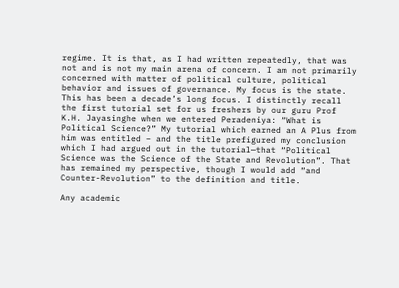regime. It is that, as I had written repeatedly, that was not and is not my main arena of concern. I am not primarily concerned with matter of political culture, political behavior and issues of governance. My focus is the state. This has been a decade’s long focus. I distinctly recall the first tutorial set for us freshers by our guru Prof K.H. Jayasinghe when we entered Peradeniya: “What is Political Science?” My tutorial which earned an A Plus from him was entitled – and the title prefigured my conclusion which I had argued out in the tutorial—that “Political Science was the Science of the State and Revolution”. That has remained my perspective, though I would add “and Counter-Revolution” to the definition and title.

Any academic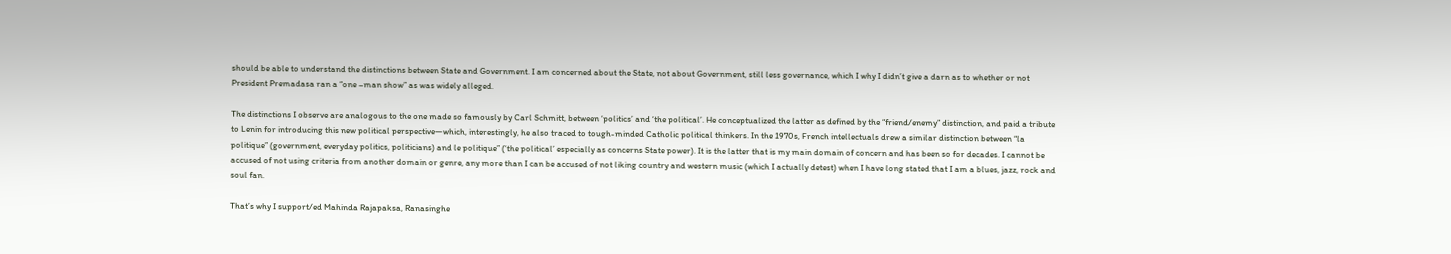should be able to understand the distinctions between State and Government. I am concerned about the State, not about Government, still less governance, which I why I didn’t give a darn as to whether or not President Premadasa ran a “one –man show” as was widely alleged.

The distinctions I observe are analogous to the one made so famously by Carl Schmitt, between ‘politics’ and ‘the political’. He conceptualized the latter as defined by the “friend/enemy” distinction, and paid a tribute to Lenin for introducing this new political perspective—which, interestingly, he also traced to tough-minded Catholic political thinkers. In the 1970s, French intellectuals drew a similar distinction between “la politique” (government, everyday politics, politicians) and le politique” (‘the political’ especially as concerns State power). It is the latter that is my main domain of concern and has been so for decades. I cannot be accused of not using criteria from another domain or genre, any more than I can be accused of not liking country and western music (which I actually detest) when I have long stated that I am a blues, jazz, rock and soul fan.

That’s why I support/ed Mahinda Rajapaksa, Ranasinghe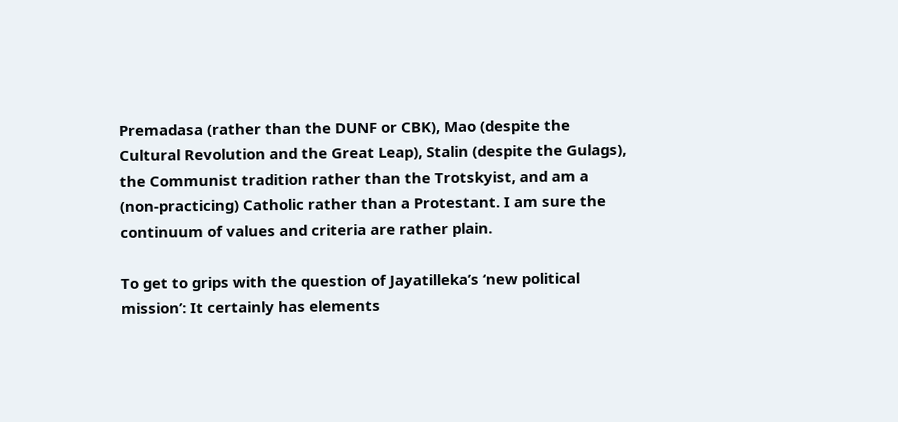Premadasa (rather than the DUNF or CBK), Mao (despite the Cultural Revolution and the Great Leap), Stalin (despite the Gulags), the Communist tradition rather than the Trotskyist, and am a (non-practicing) Catholic rather than a Protestant. I am sure the continuum of values and criteria are rather plain.

To get to grips with the question of Jayatilleka’s ‘new political mission’: It certainly has elements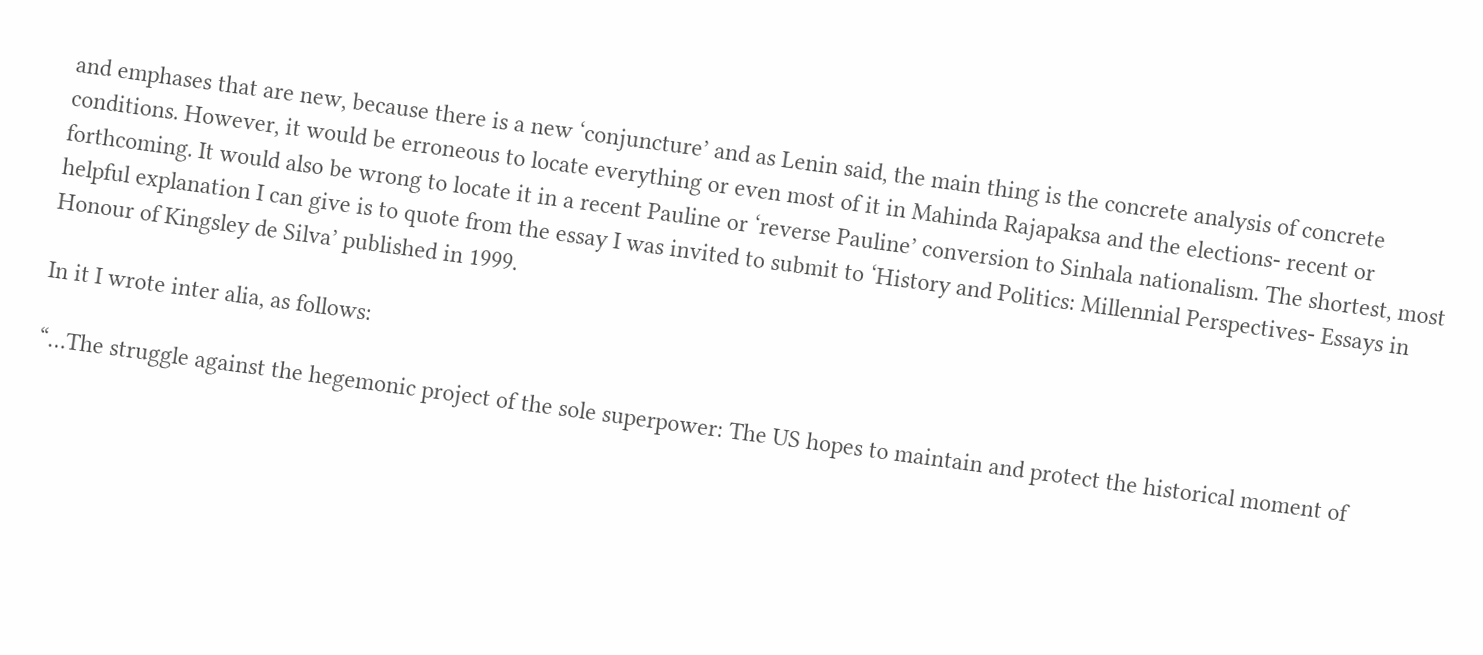and emphases that are new, because there is a new ‘conjuncture’ and as Lenin said, the main thing is the concrete analysis of concrete conditions. However, it would be erroneous to locate everything or even most of it in Mahinda Rajapaksa and the elections- recent or forthcoming. It would also be wrong to locate it in a recent Pauline or ‘reverse Pauline’ conversion to Sinhala nationalism. The shortest, most helpful explanation I can give is to quote from the essay I was invited to submit to ‘History and Politics: Millennial Perspectives- Essays in Honour of Kingsley de Silva’ published in 1999.

In it I wrote inter alia, as follows:

“…The struggle against the hegemonic project of the sole superpower: The US hopes to maintain and protect the historical moment of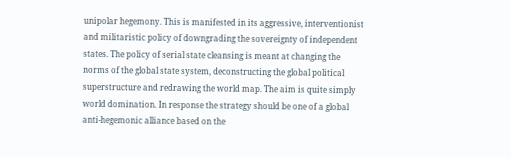unipolar hegemony. This is manifested in its aggressive, interventionist and militaristic policy of downgrading the sovereignty of independent states. The policy of serial state cleansing is meant at changing the norms of the global state system, deconstructing the global political superstructure and redrawing the world map. The aim is quite simply world domination. In response the strategy should be one of a global anti-hegemonic alliance based on the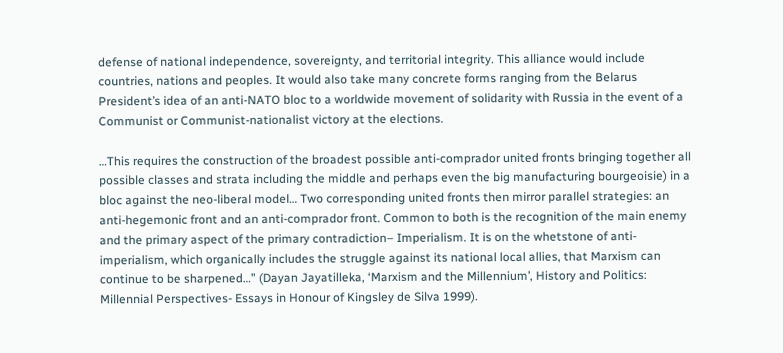defense of national independence, sovereignty, and territorial integrity. This alliance would include countries, nations and peoples. It would also take many concrete forms ranging from the Belarus President’s idea of an anti-NATO bloc to a worldwide movement of solidarity with Russia in the event of a Communist or Communist-nationalist victory at the elections.

…This requires the construction of the broadest possible anti-comprador united fronts bringing together all possible classes and strata including the middle and perhaps even the big manufacturing bourgeoisie) in a bloc against the neo-liberal model… Two corresponding united fronts then mirror parallel strategies: an anti-hegemonic front and an anti-comprador front. Common to both is the recognition of the main enemy and the primary aspect of the primary contradiction– Imperialism. It is on the whetstone of anti-imperialism, which organically includes the struggle against its national local allies, that Marxism can continue to be sharpened…” (Dayan Jayatilleka, ‘Marxism and the Millennium’, History and Politics: Millennial Perspectives- Essays in Honour of Kingsley de Silva 1999).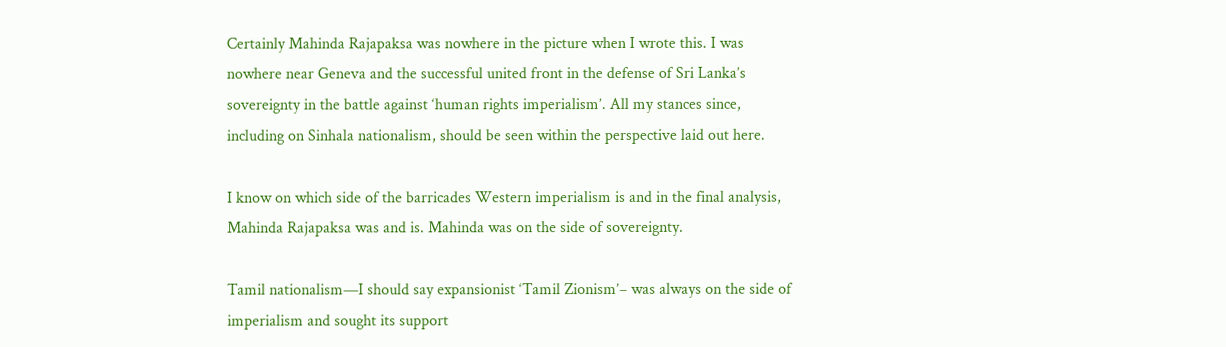Certainly Mahinda Rajapaksa was nowhere in the picture when I wrote this. I was nowhere near Geneva and the successful united front in the defense of Sri Lanka’s sovereignty in the battle against ‘human rights imperialism’. All my stances since, including on Sinhala nationalism, should be seen within the perspective laid out here.

I know on which side of the barricades Western imperialism is and in the final analysis, Mahinda Rajapaksa was and is. Mahinda was on the side of sovereignty.

Tamil nationalism—I should say expansionist ‘Tamil Zionism’– was always on the side of imperialism and sought its support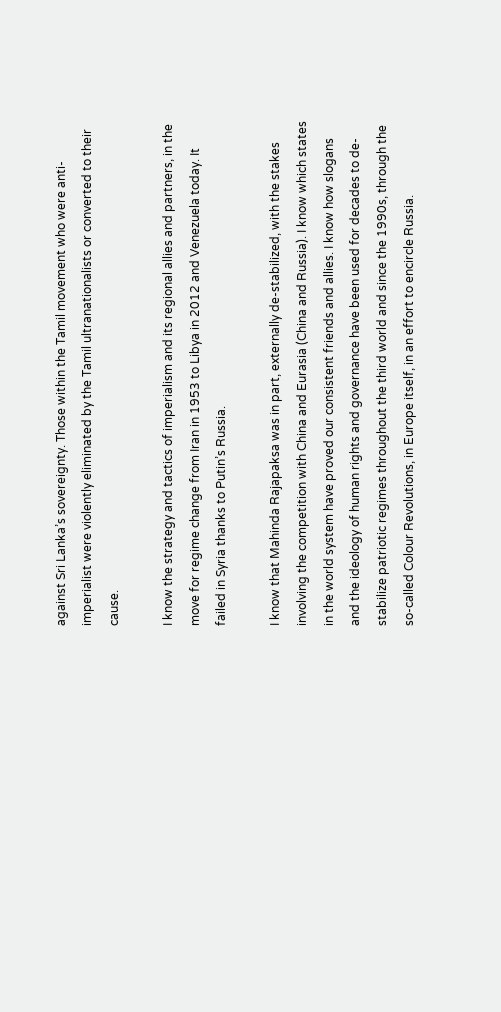against Sri Lanka’s sovereignty. Those within the Tamil movement who were anti-imperialist were violently eliminated by the Tamil ultranationalists or converted to their cause.

I know the strategy and tactics of imperialism and its regional allies and partners, in the move for regime change from Iran in 1953 to Libya in 2012 and Venezuela today. It failed in Syria thanks to Putin’s Russia.

I know that Mahinda Rajapaksa was in part, externally de-stabilized, with the stakes involving the competition with China and Eurasia (China and Russia). I know which states in the world system have proved our consistent friends and allies. I know how slogans and the ideology of human rights and governance have been used for decades to de-stabilize patriotic regimes throughout the third world and since the 1990s, through the so-called Colour Revolutions, in Europe itself, in an effort to encircle Russia.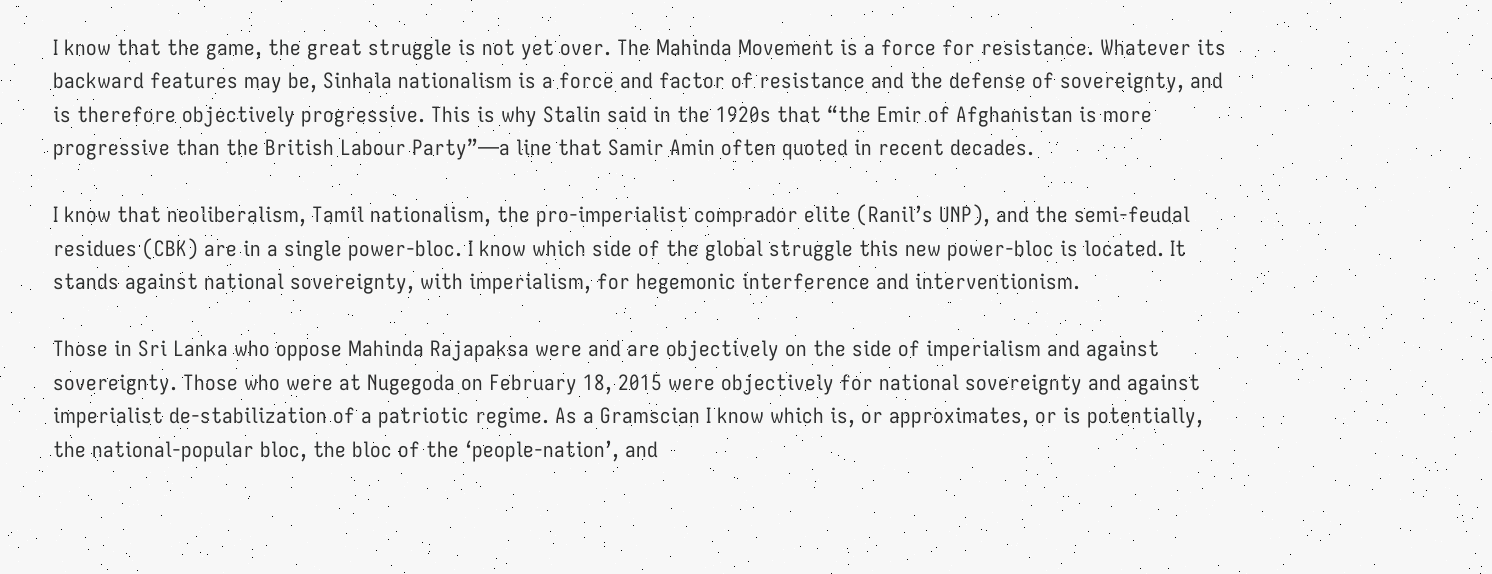I know that the game, the great struggle is not yet over. The Mahinda Movement is a force for resistance. Whatever its backward features may be, Sinhala nationalism is a force and factor of resistance and the defense of sovereignty, and is therefore objectively progressive. This is why Stalin said in the 1920s that “the Emir of Afghanistan is more progressive than the British Labour Party”—a line that Samir Amin often quoted in recent decades.

I know that neoliberalism, Tamil nationalism, the pro-imperialist comprador elite (Ranil’s UNP), and the semi-feudal residues (CBK) are in a single power-bloc. I know which side of the global struggle this new power-bloc is located. It stands against national sovereignty, with imperialism, for hegemonic interference and interventionism.

Those in Sri Lanka who oppose Mahinda Rajapaksa were and are objectively on the side of imperialism and against sovereignty. Those who were at Nugegoda on February 18, 2015 were objectively for national sovereignty and against imperialist de-stabilization of a patriotic regime. As a Gramscian I know which is, or approximates, or is potentially, the national-popular bloc, the bloc of the ‘people-nation’, and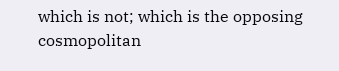which is not; which is the opposing cosmopolitan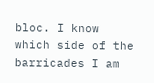bloc. I know which side of the barricades I am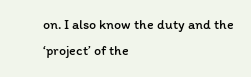on. I also know the duty and the ‘project’ of the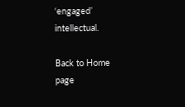‘engaged’ intellectual.

Back to Home page